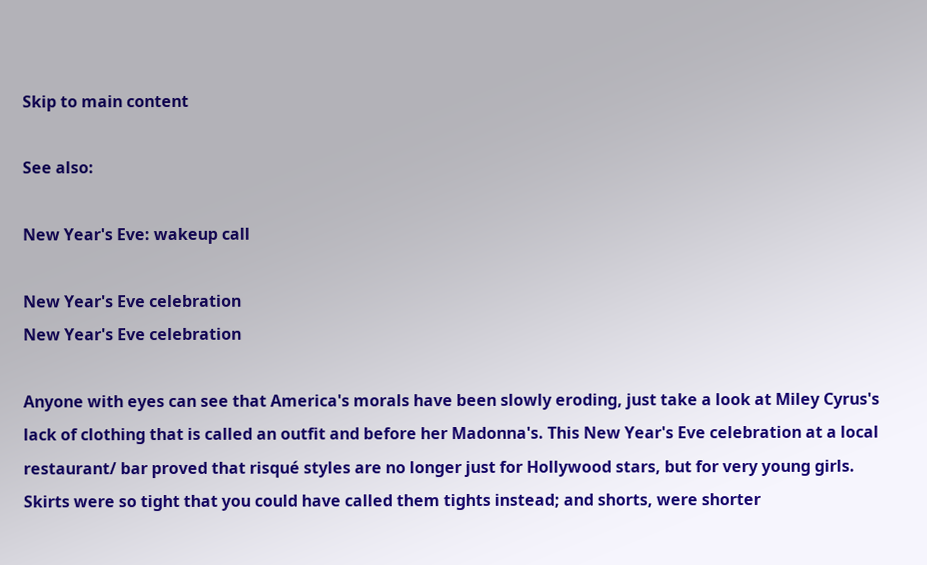Skip to main content

See also:

New Year's Eve: wakeup call

New Year's Eve celebration
New Year's Eve celebration

Anyone with eyes can see that America's morals have been slowly eroding, just take a look at Miley Cyrus's lack of clothing that is called an outfit and before her Madonna's. This New Year's Eve celebration at a local restaurant/ bar proved that risqué styles are no longer just for Hollywood stars, but for very young girls. Skirts were so tight that you could have called them tights instead; and shorts, were shorter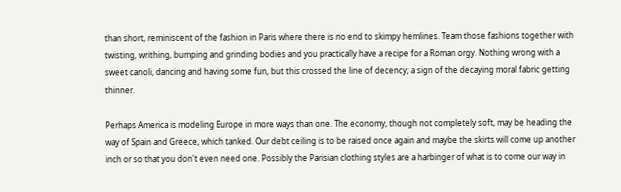than short, reminiscent of the fashion in Paris where there is no end to skimpy hemlines. Team those fashions together with twisting, writhing, bumping and grinding bodies and you practically have a recipe for a Roman orgy. Nothing wrong with a sweet canoli, dancing and having some fun, but this crossed the line of decency; a sign of the decaying moral fabric getting thinner.

Perhaps America is modeling Europe in more ways than one. The economy, though not completely soft, may be heading the way of Spain and Greece, which tanked. Our debt ceiling is to be raised once again and maybe the skirts will come up another inch or so that you don't even need one. Possibly the Parisian clothing styles are a harbinger of what is to come our way in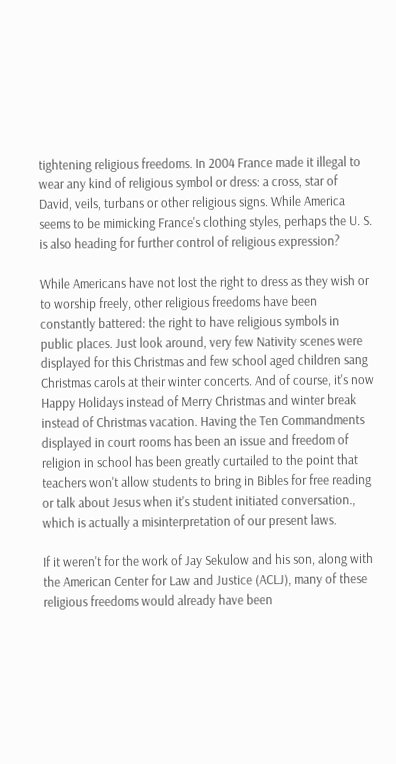tightening religious freedoms. In 2004 France made it illegal to wear any kind of religious symbol or dress: a cross, star of David, veils, turbans or other religious signs. While America seems to be mimicking France's clothing styles, perhaps the U. S. is also heading for further control of religious expression?

While Americans have not lost the right to dress as they wish or to worship freely, other religious freedoms have been constantly battered: the right to have religious symbols in public places. Just look around, very few Nativity scenes were displayed for this Christmas and few school aged children sang Christmas carols at their winter concerts. And of course, it's now Happy Holidays instead of Merry Christmas and winter break instead of Christmas vacation. Having the Ten Commandments displayed in court rooms has been an issue and freedom of religion in school has been greatly curtailed to the point that teachers won't allow students to bring in Bibles for free reading or talk about Jesus when it's student initiated conversation., which is actually a misinterpretation of our present laws.

If it weren't for the work of Jay Sekulow and his son, along with the American Center for Law and Justice (ACLJ), many of these religious freedoms would already have been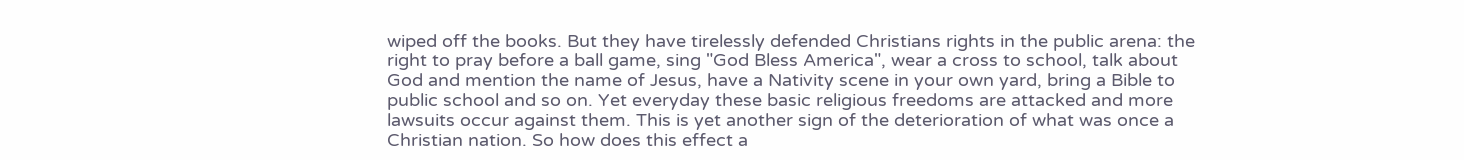wiped off the books. But they have tirelessly defended Christians rights in the public arena: the right to pray before a ball game, sing "God Bless America", wear a cross to school, talk about God and mention the name of Jesus, have a Nativity scene in your own yard, bring a Bible to public school and so on. Yet everyday these basic religious freedoms are attacked and more lawsuits occur against them. This is yet another sign of the deterioration of what was once a Christian nation. So how does this effect a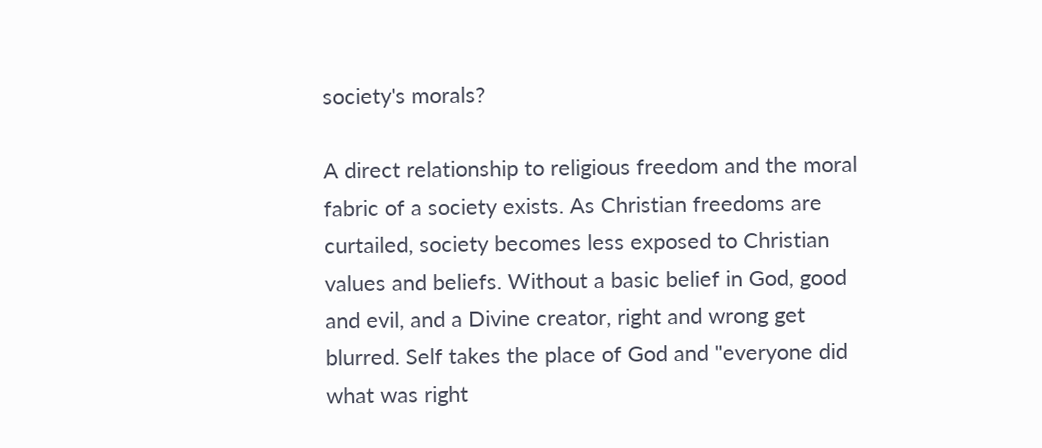society's morals?

A direct relationship to religious freedom and the moral fabric of a society exists. As Christian freedoms are curtailed, society becomes less exposed to Christian values and beliefs. Without a basic belief in God, good and evil, and a Divine creator, right and wrong get blurred. Self takes the place of God and "everyone did what was right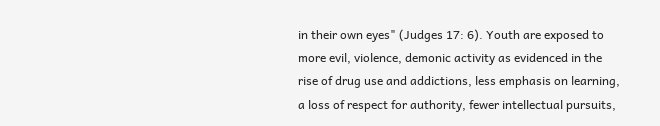in their own eyes" (Judges 17: 6). Youth are exposed to more evil, violence, demonic activity as evidenced in the rise of drug use and addictions, less emphasis on learning, a loss of respect for authority, fewer intellectual pursuits,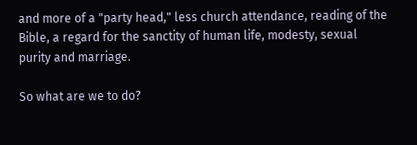and more of a "party head," less church attendance, reading of the Bible, a regard for the sanctity of human life, modesty, sexual purity and marriage.

So what are we to do?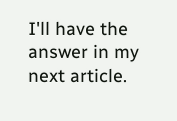I'll have the answer in my next article.